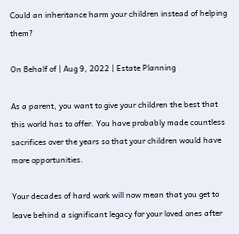Could an inheritance harm your children instead of helping them?

On Behalf of | Aug 9, 2022 | Estate Planning

As a parent, you want to give your children the best that this world has to offer. You have probably made countless sacrifices over the years so that your children would have more opportunities.

Your decades of hard work will now mean that you get to leave behind a significant legacy for your loved ones after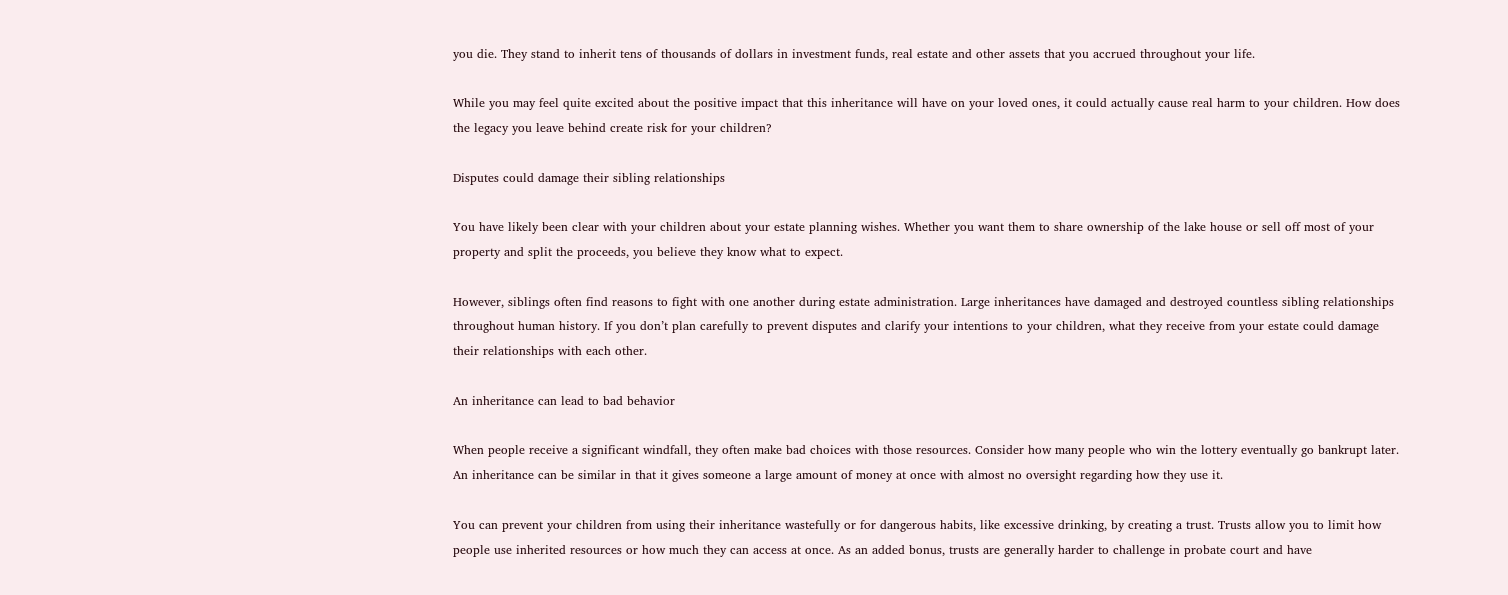you die. They stand to inherit tens of thousands of dollars in investment funds, real estate and other assets that you accrued throughout your life.

While you may feel quite excited about the positive impact that this inheritance will have on your loved ones, it could actually cause real harm to your children. How does the legacy you leave behind create risk for your children?

Disputes could damage their sibling relationships

You have likely been clear with your children about your estate planning wishes. Whether you want them to share ownership of the lake house or sell off most of your property and split the proceeds, you believe they know what to expect.

However, siblings often find reasons to fight with one another during estate administration. Large inheritances have damaged and destroyed countless sibling relationships throughout human history. If you don’t plan carefully to prevent disputes and clarify your intentions to your children, what they receive from your estate could damage their relationships with each other.

An inheritance can lead to bad behavior

When people receive a significant windfall, they often make bad choices with those resources. Consider how many people who win the lottery eventually go bankrupt later. An inheritance can be similar in that it gives someone a large amount of money at once with almost no oversight regarding how they use it.

You can prevent your children from using their inheritance wastefully or for dangerous habits, like excessive drinking, by creating a trust. Trusts allow you to limit how people use inherited resources or how much they can access at once. As an added bonus, trusts are generally harder to challenge in probate court and have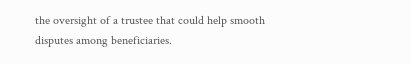the oversight of a trustee that could help smooth disputes among beneficiaries.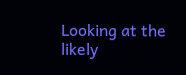Looking at the likely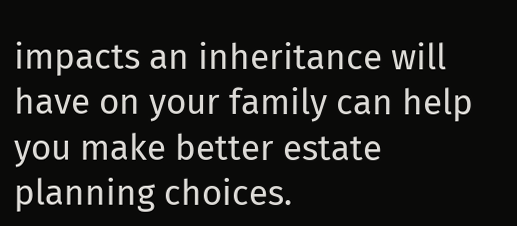impacts an inheritance will have on your family can help you make better estate planning choices.